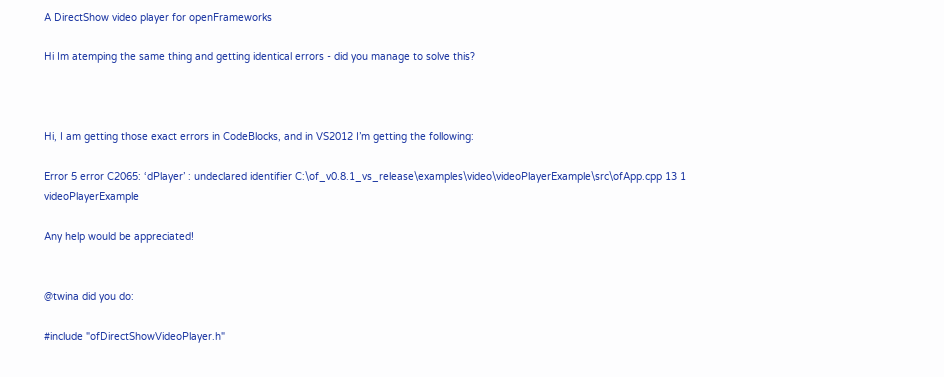A DirectShow video player for openFrameworks

Hi Im atemping the same thing and getting identical errors - did you manage to solve this?



Hi, I am getting those exact errors in CodeBlocks, and in VS2012 I’m getting the following:

Error 5 error C2065: ‘dPlayer’ : undeclared identifier C:\of_v0.8.1_vs_release\examples\video\videoPlayerExample\src\ofApp.cpp 13 1 videoPlayerExample

Any help would be appreciated!


@twina did you do:

#include "ofDirectShowVideoPlayer.h"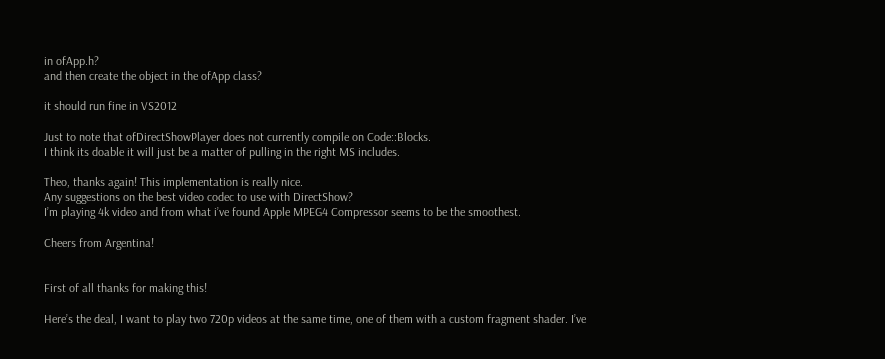in ofApp.h?
and then create the object in the ofApp class?

it should run fine in VS2012

Just to note that ofDirectShowPlayer does not currently compile on Code::Blocks.
I think its doable it will just be a matter of pulling in the right MS includes.

Theo, thanks again! This implementation is really nice.
Any suggestions on the best video codec to use with DirectShow?
I’m playing 4k video and from what i’ve found Apple MPEG4 Compressor seems to be the smoothest.

Cheers from Argentina!


First of all thanks for making this!

Here’s the deal, I want to play two 720p videos at the same time, one of them with a custom fragment shader. I’ve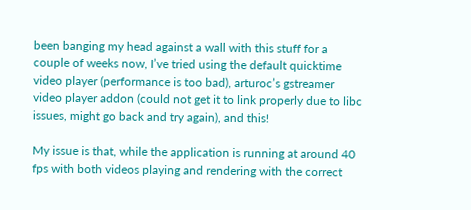been banging my head against a wall with this stuff for a couple of weeks now, I’ve tried using the default quicktime video player (performance is too bad), arturoc’s gstreamer video player addon (could not get it to link properly due to libc issues, might go back and try again), and this!

My issue is that, while the application is running at around 40 fps with both videos playing and rendering with the correct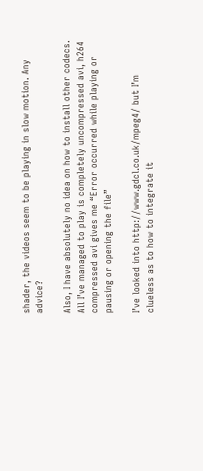shader, the videos seem to be playing in slow motion. Any advice?

Also, I have absolutely no idea on how to install other codecs. All I’ve managed to play is completely uncompressed avi, h264 compressed avi gives me “Error occurred while playing or pausing or opening the file”

I’ve looked into http://www.gdcl.co.uk/mpeg4/ but I’m clueless as to how to integrate it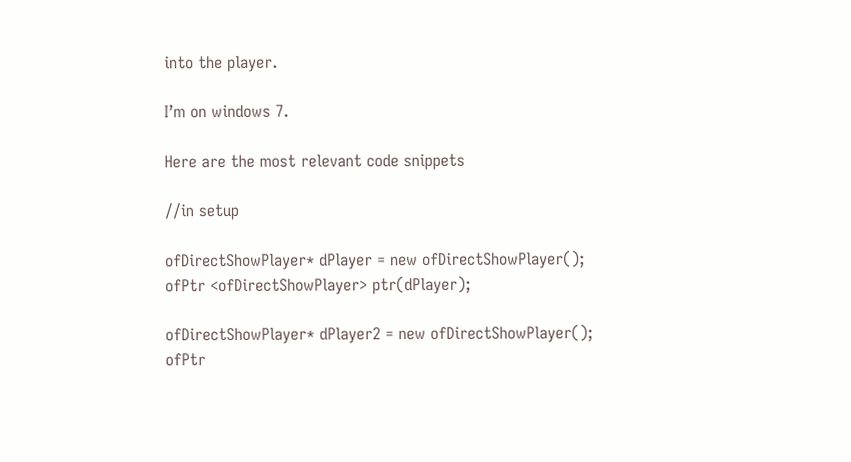into the player.

I’m on windows 7.

Here are the most relevant code snippets

//in setup

ofDirectShowPlayer* dPlayer = new ofDirectShowPlayer();
ofPtr <ofDirectShowPlayer> ptr(dPlayer);

ofDirectShowPlayer* dPlayer2 = new ofDirectShowPlayer();
ofPtr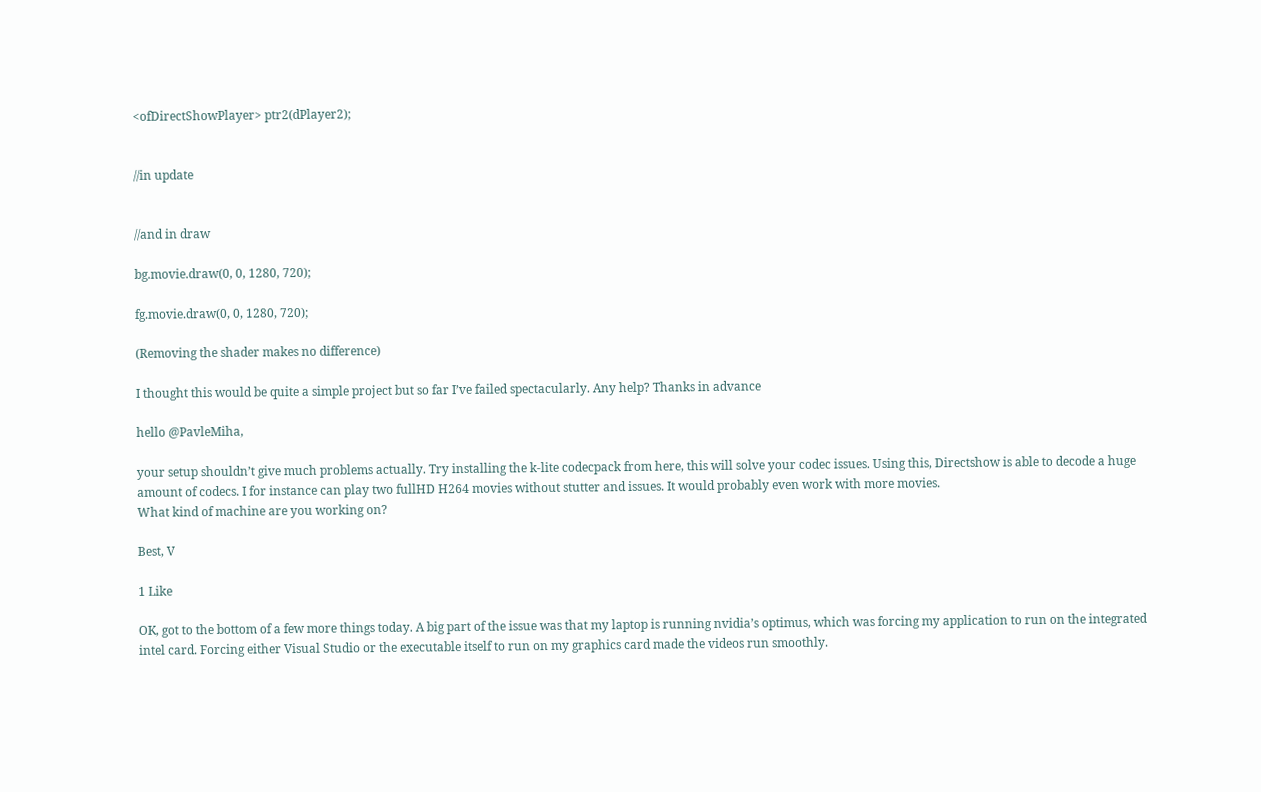<ofDirectShowPlayer> ptr2(dPlayer2);


//in update


//and in draw

bg.movie.draw(0, 0, 1280, 720);

fg.movie.draw(0, 0, 1280, 720);

(Removing the shader makes no difference)

I thought this would be quite a simple project but so far I’ve failed spectacularly. Any help? Thanks in advance

hello @PavleMiha,

your setup shouldn’t give much problems actually. Try installing the k-lite codecpack from here, this will solve your codec issues. Using this, Directshow is able to decode a huge amount of codecs. I for instance can play two fullHD H264 movies without stutter and issues. It would probably even work with more movies.
What kind of machine are you working on?

Best, V

1 Like

OK, got to the bottom of a few more things today. A big part of the issue was that my laptop is running nvidia’s optimus, which was forcing my application to run on the integrated intel card. Forcing either Visual Studio or the executable itself to run on my graphics card made the videos run smoothly.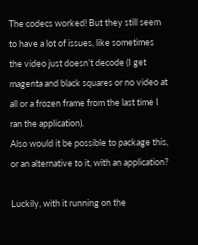The codecs worked! But they still seem to have a lot of issues, like sometimes the video just doesn’t decode (I get magenta and black squares or no video at all or a frozen frame from the last time I ran the application).
Also would it be possible to package this, or an alternative to it, with an application?

Luckily, with it running on the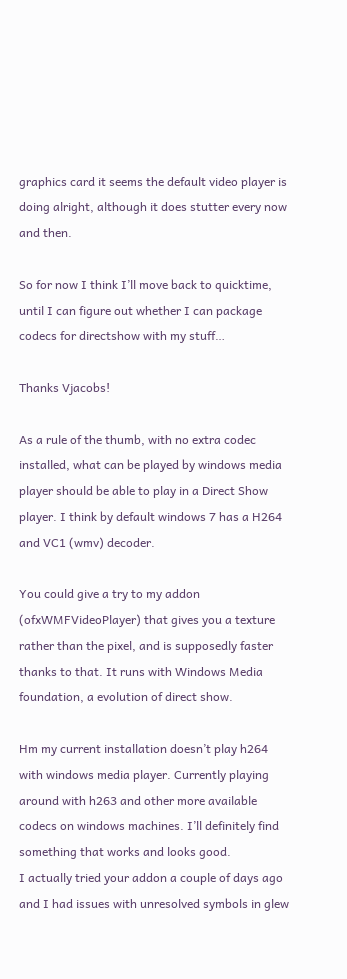graphics card it seems the default video player is doing alright, although it does stutter every now and then.

So for now I think I’ll move back to quicktime, until I can figure out whether I can package codecs for directshow with my stuff…

Thanks Vjacobs!

As a rule of the thumb, with no extra codec installed, what can be played by windows media player should be able to play in a Direct Show player. I think by default windows 7 has a H264 and VC1 (wmv) decoder.

You could give a try to my addon (ofxWMFVideoPlayer) that gives you a texture rather than the pixel, and is supposedly faster thanks to that. It runs with Windows Media foundation, a evolution of direct show.

Hm my current installation doesn’t play h264 with windows media player. Currently playing around with h263 and other more available codecs on windows machines. I’ll definitely find something that works and looks good.
I actually tried your addon a couple of days ago and I had issues with unresolved symbols in glew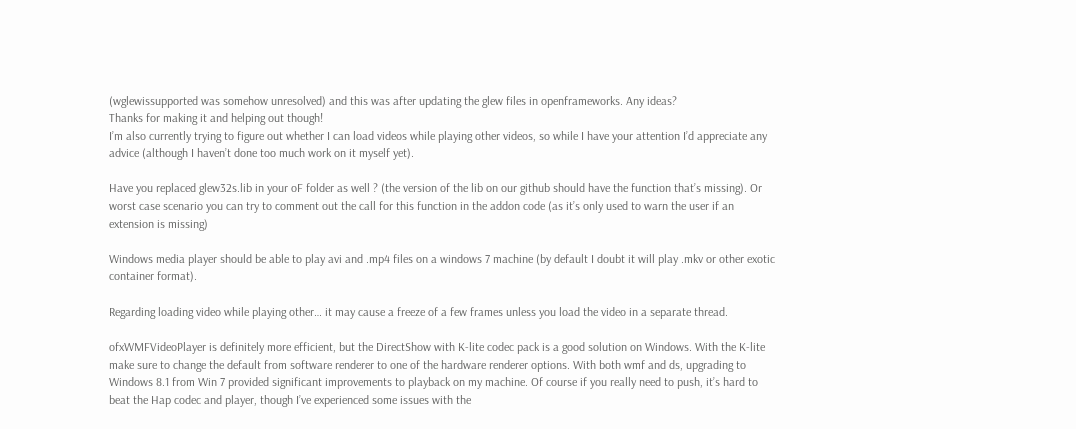(wglewissupported was somehow unresolved) and this was after updating the glew files in openframeworks. Any ideas?
Thanks for making it and helping out though!
I’m also currently trying to figure out whether I can load videos while playing other videos, so while I have your attention I’d appreciate any advice (although I haven’t done too much work on it myself yet).

Have you replaced glew32s.lib in your oF folder as well ? (the version of the lib on our github should have the function that’s missing). Or worst case scenario you can try to comment out the call for this function in the addon code (as it’s only used to warn the user if an extension is missing)

Windows media player should be able to play avi and .mp4 files on a windows 7 machine (by default I doubt it will play .mkv or other exotic container format).

Regarding loading video while playing other… it may cause a freeze of a few frames unless you load the video in a separate thread.

ofxWMFVideoPlayer is definitely more efficient, but the DirectShow with K-lite codec pack is a good solution on Windows. With the K-lite make sure to change the default from software renderer to one of the hardware renderer options. With both wmf and ds, upgrading to Windows 8.1 from Win 7 provided significant improvements to playback on my machine. Of course if you really need to push, it’s hard to beat the Hap codec and player, though I’ve experienced some issues with the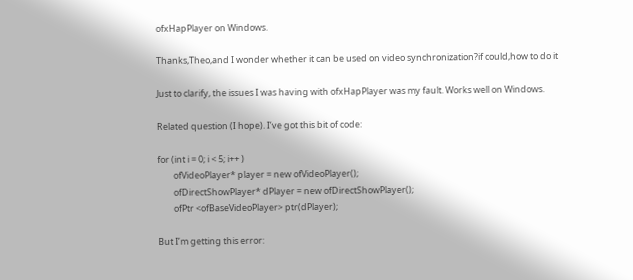ofxHapPlayer on Windows.

Thanks,Theo,and I wonder whether it can be used on video synchronization?if could,how to do it

Just to clarify, the issues I was having with ofxHapPlayer was my fault. Works well on Windows.

Related question (I hope). I’ve got this bit of code:

for (int i = 0; i < 5; i++ )
        ofVideoPlayer* player = new ofVideoPlayer();
        ofDirectShowPlayer* dPlayer = new ofDirectShowPlayer();
        ofPtr <ofBaseVideoPlayer> ptr(dPlayer);

But I’m getting this error: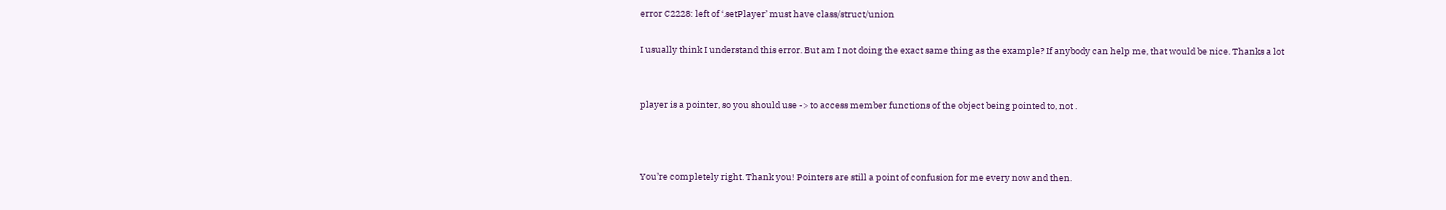error C2228: left of ‘.setPlayer’ must have class/struct/union

I usually think I understand this error. But am I not doing the exact same thing as the example? If anybody can help me, that would be nice. Thanks a lot


player is a pointer, so you should use -> to access member functions of the object being pointed to, not .



You’re completely right. Thank you! Pointers are still a point of confusion for me every now and then.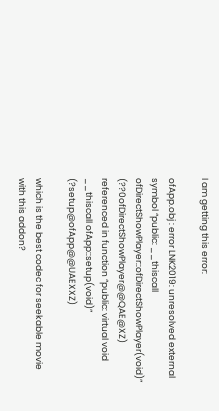I am getting this error:

ofApp.obj : error LNK2019: unresolved external symbol “public: __thiscall ofDirectShowPlayer::ofDirectShowPlayer(void)” (??0ofDirectShowPlayer@@QAE@XZ) referenced in function “public: virtual void __thiscall ofApp::setup(void)” (?setup@ofApp@@UAEXXZ)

which is the best codec for seekable movie with this addon?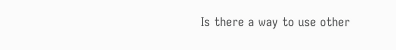Is there a way to use other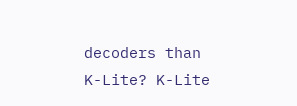decoders than K-Lite? K-Lite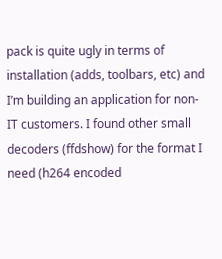pack is quite ugly in terms of installation (adds, toolbars, etc) and I’m building an application for non-IT customers. I found other small decoders (ffdshow) for the format I need (h264 encoded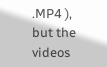.MP4 ), but the videos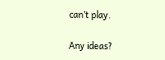can’t play.

Any ideas?